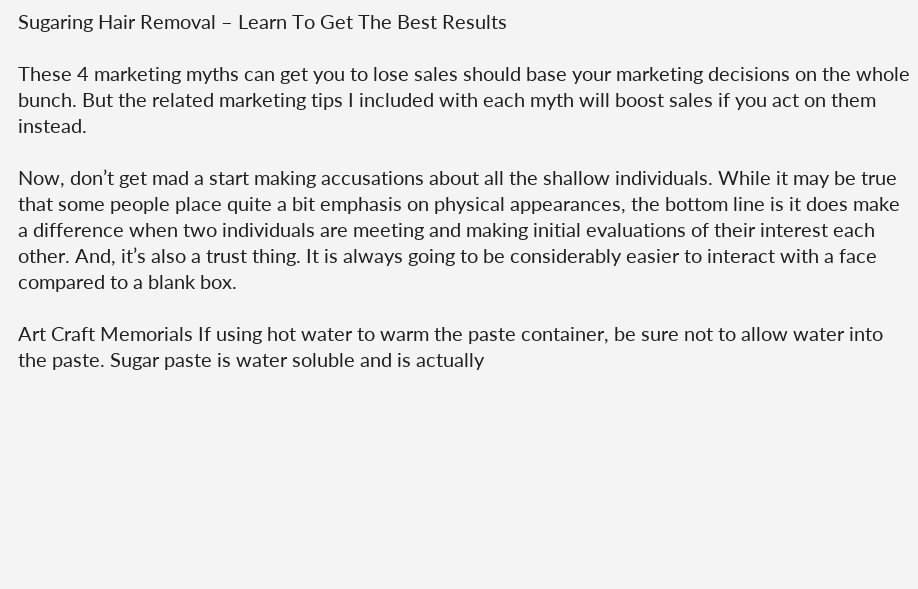Sugaring Hair Removal – Learn To Get The Best Results

These 4 marketing myths can get you to lose sales should base your marketing decisions on the whole bunch. But the related marketing tips I included with each myth will boost sales if you act on them instead.

Now, don’t get mad a start making accusations about all the shallow individuals. While it may be true that some people place quite a bit emphasis on physical appearances, the bottom line is it does make a difference when two individuals are meeting and making initial evaluations of their interest each other. And, it’s also a trust thing. It is always going to be considerably easier to interact with a face compared to a blank box.

Art Craft Memorials If using hot water to warm the paste container, be sure not to allow water into the paste. Sugar paste is water soluble and is actually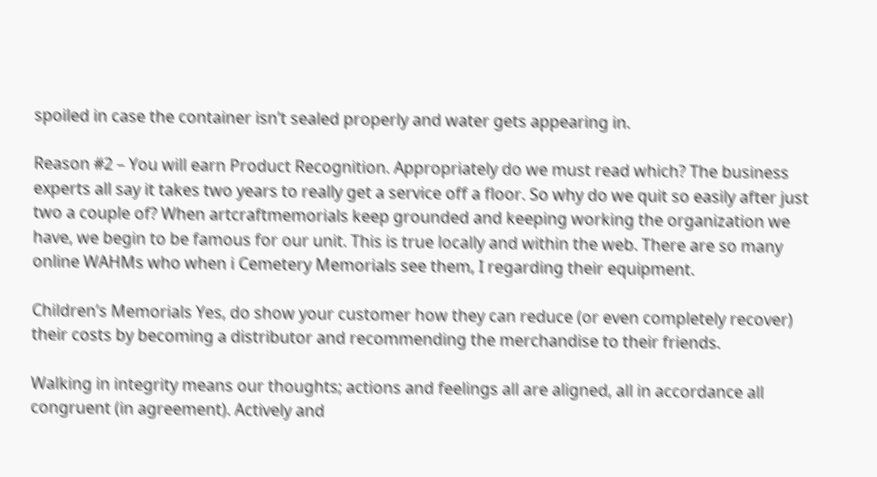spoiled in case the container isn’t sealed properly and water gets appearing in.

Reason #2 – You will earn Product Recognition. Appropriately do we must read which? The business experts all say it takes two years to really get a service off a floor. So why do we quit so easily after just two a couple of? When artcraftmemorials keep grounded and keeping working the organization we have, we begin to be famous for our unit. This is true locally and within the web. There are so many online WAHMs who when i Cemetery Memorials see them, I regarding their equipment.

Children’s Memorials Yes, do show your customer how they can reduce (or even completely recover) their costs by becoming a distributor and recommending the merchandise to their friends.

Walking in integrity means our thoughts; actions and feelings all are aligned, all in accordance all congruent (in agreement). Actively and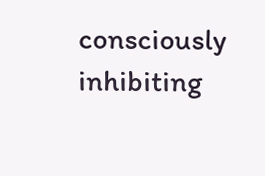consciously inhibiting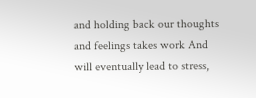and holding back our thoughts and feelings takes work And will eventually lead to stress,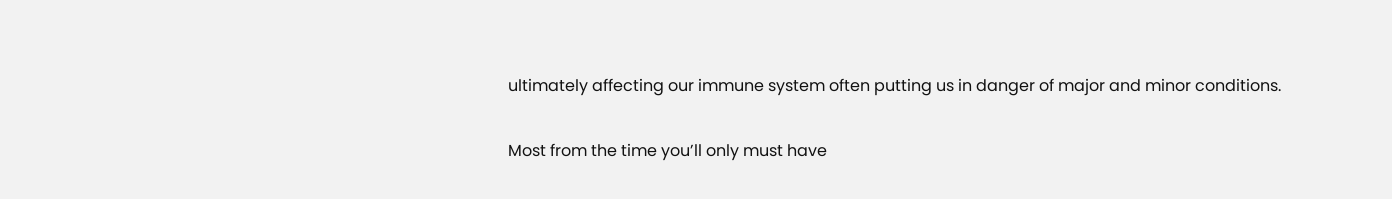ultimately affecting our immune system often putting us in danger of major and minor conditions.

Most from the time you’ll only must have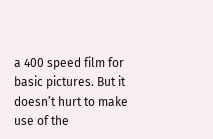a 400 speed film for basic pictures. But it doesn’t hurt to make use of the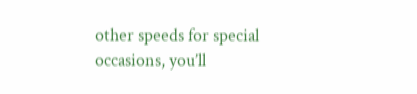other speeds for special occasions, you’ll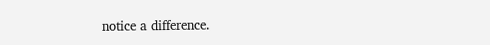notice a difference.